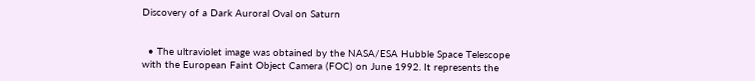Discovery of a Dark Auroral Oval on Saturn


  • The ultraviolet image was obtained by the NASA/ESA Hubble Space Telescope with the European Faint Object Camera (FOC) on June 1992. It represents the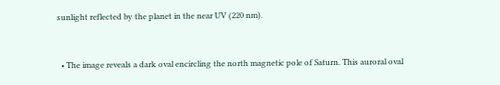sunlight reflected by the planet in the near UV (220 nm).



  • The image reveals a dark oval encircling the north magnetic pole of Saturn. This auroral oval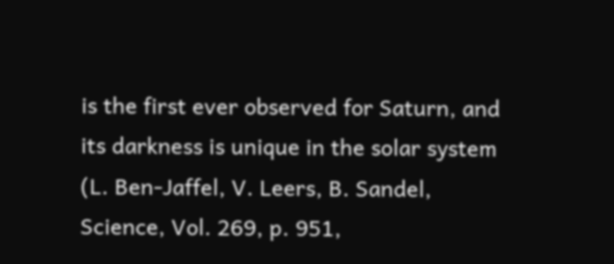is the first ever observed for Saturn, and its darkness is unique in the solar system (L. Ben-Jaffel, V. Leers, B. Sandel, Science, Vol. 269, p. 951,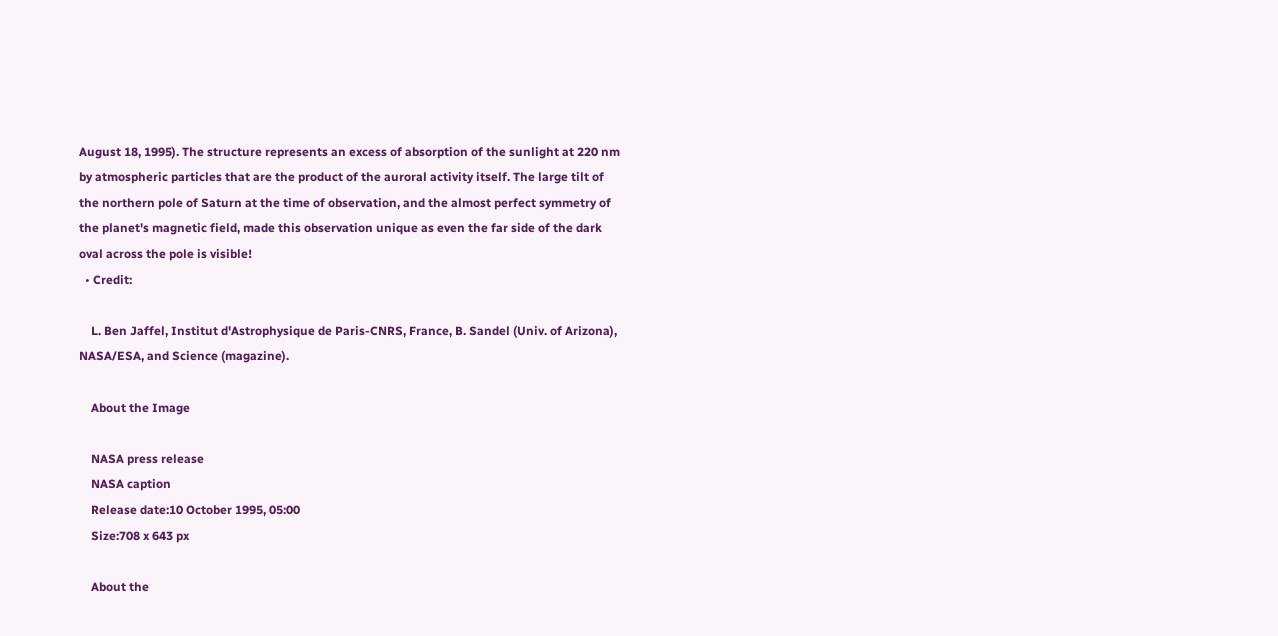August 18, 1995). The structure represents an excess of absorption of the sunlight at 220 nm by atmospheric particles that are the product of the auroral activity itself. The large tilt of the northern pole of Saturn at the time of observation, and the almost perfect symmetry of the planet's magnetic field, made this observation unique as even the far side of the dark oval across the pole is visible!
  • Credit:

    L. Ben Jaffel, Institut d'Astrophysique de Paris-CNRS, France, B. Sandel (Univ. of Arizona), NASA/ESA, and Science (magazine).

    About the Image

    NASA press release
    NASA caption
    Release date:10 October 1995, 05:00
    Size:708 x 643 px

    About the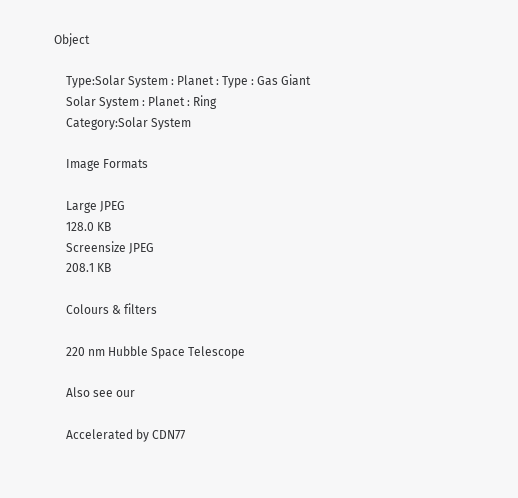Object

    Type:Solar System : Planet : Type : Gas Giant
    Solar System : Planet : Ring
    Category:Solar System

    Image Formats

    Large JPEG
    128.0 KB
    Screensize JPEG
    208.1 KB

    Colours & filters

    220 nm Hubble Space Telescope

    Also see our

    Accelerated by CDN77